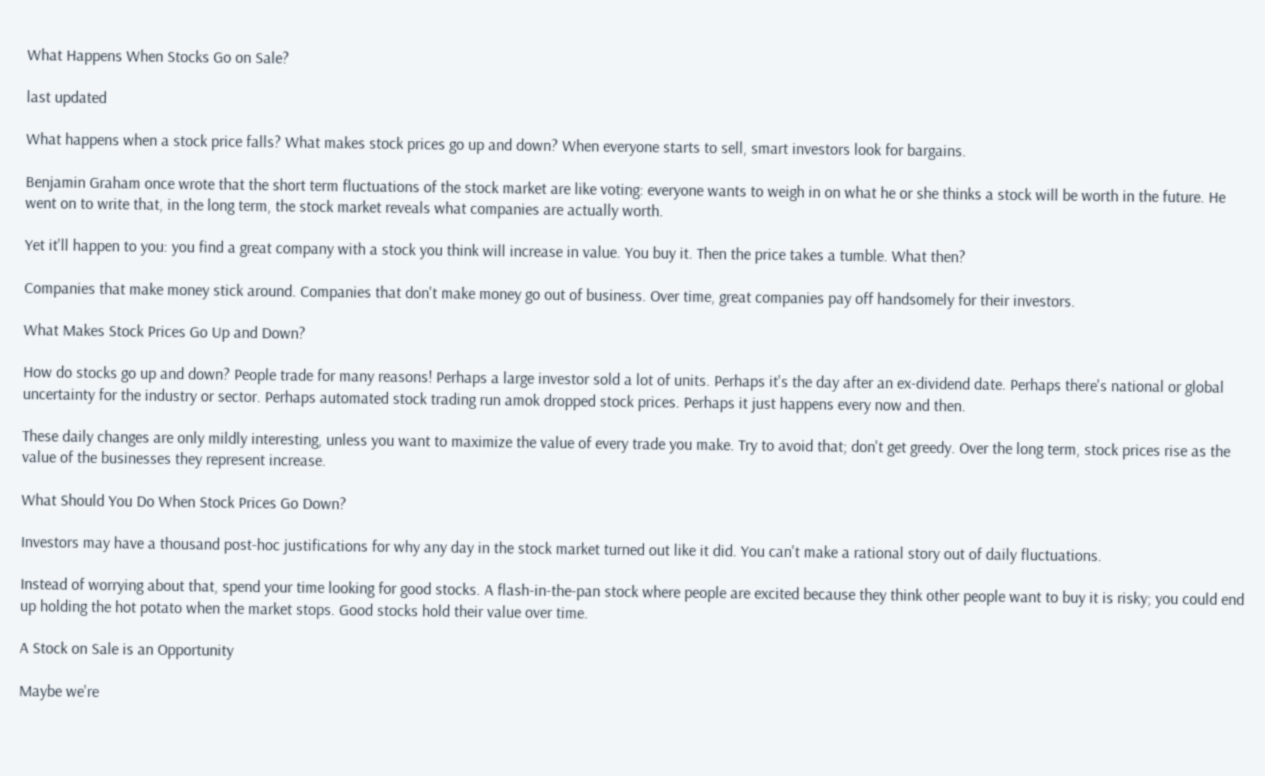What Happens When Stocks Go on Sale?

last updated

What happens when a stock price falls? What makes stock prices go up and down? When everyone starts to sell, smart investors look for bargains.

Benjamin Graham once wrote that the short term fluctuations of the stock market are like voting: everyone wants to weigh in on what he or she thinks a stock will be worth in the future. He went on to write that, in the long term, the stock market reveals what companies are actually worth.

Yet it'll happen to you: you find a great company with a stock you think will increase in value. You buy it. Then the price takes a tumble. What then?

Companies that make money stick around. Companies that don't make money go out of business. Over time, great companies pay off handsomely for their investors.

What Makes Stock Prices Go Up and Down?

How do stocks go up and down? People trade for many reasons! Perhaps a large investor sold a lot of units. Perhaps it's the day after an ex-dividend date. Perhaps there's national or global uncertainty for the industry or sector. Perhaps automated stock trading run amok dropped stock prices. Perhaps it just happens every now and then.

These daily changes are only mildly interesting, unless you want to maximize the value of every trade you make. Try to avoid that; don't get greedy. Over the long term, stock prices rise as the value of the businesses they represent increase.

What Should You Do When Stock Prices Go Down?

Investors may have a thousand post-hoc justifications for why any day in the stock market turned out like it did. You can't make a rational story out of daily fluctuations.

Instead of worrying about that, spend your time looking for good stocks. A flash-in-the-pan stock where people are excited because they think other people want to buy it is risky; you could end up holding the hot potato when the market stops. Good stocks hold their value over time.

A Stock on Sale is an Opportunity

Maybe we're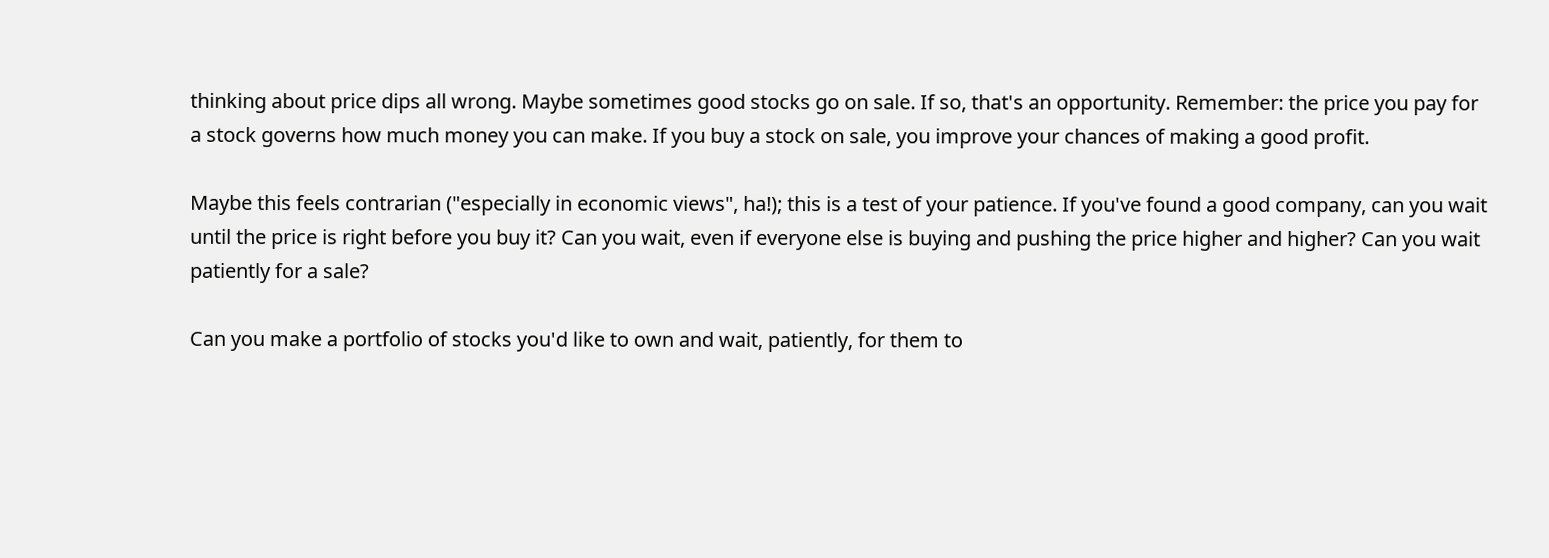thinking about price dips all wrong. Maybe sometimes good stocks go on sale. If so, that's an opportunity. Remember: the price you pay for a stock governs how much money you can make. If you buy a stock on sale, you improve your chances of making a good profit.

Maybe this feels contrarian ("especially in economic views", ha!); this is a test of your patience. If you've found a good company, can you wait until the price is right before you buy it? Can you wait, even if everyone else is buying and pushing the price higher and higher? Can you wait patiently for a sale?

Can you make a portfolio of stocks you'd like to own and wait, patiently, for them to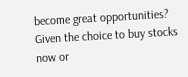become great opportunities? Given the choice to buy stocks now or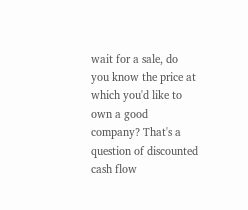wait for a sale, do you know the price at which you'd like to own a good company? That's a question of discounted cash flow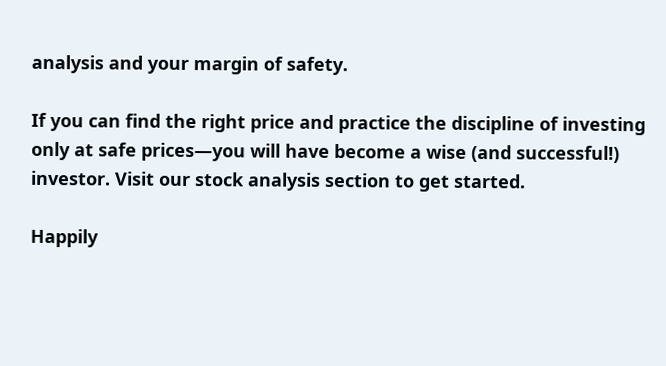analysis and your margin of safety.

If you can find the right price and practice the discipline of investing only at safe prices—you will have become a wise (and successful!) investor. Visit our stock analysis section to get started.

Happily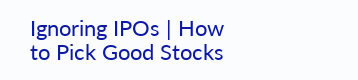Ignoring IPOs | How to Pick Good Stocks